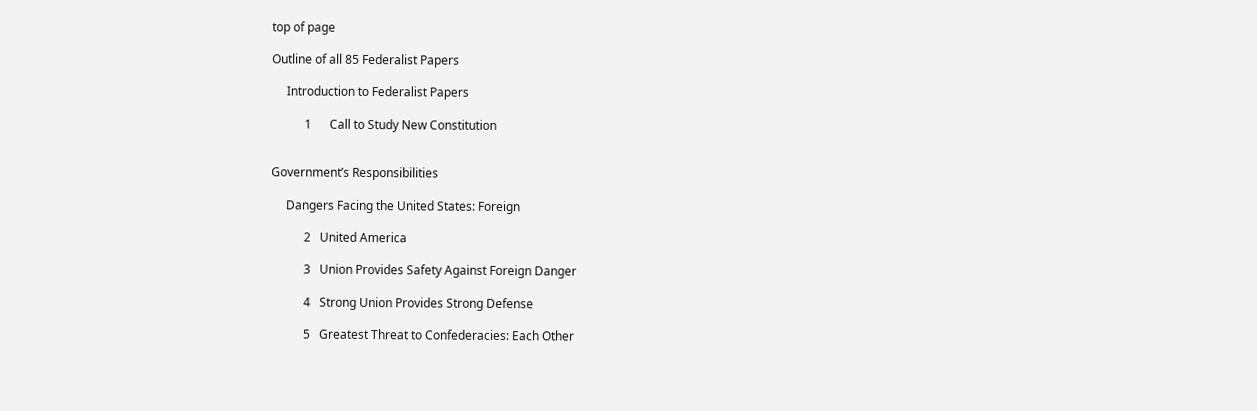top of page

Outline of all 85 Federalist Papers

     Introduction to Federalist Papers

           1      Call to Study New Constitution


Government’s Responsibilities

     Dangers Facing the United States: Foreign

           2   United America

           3   Union Provides Safety Against Foreign Danger

           4   Strong Union Provides Strong Defense

           5   Greatest Threat to Confederacies: Each Other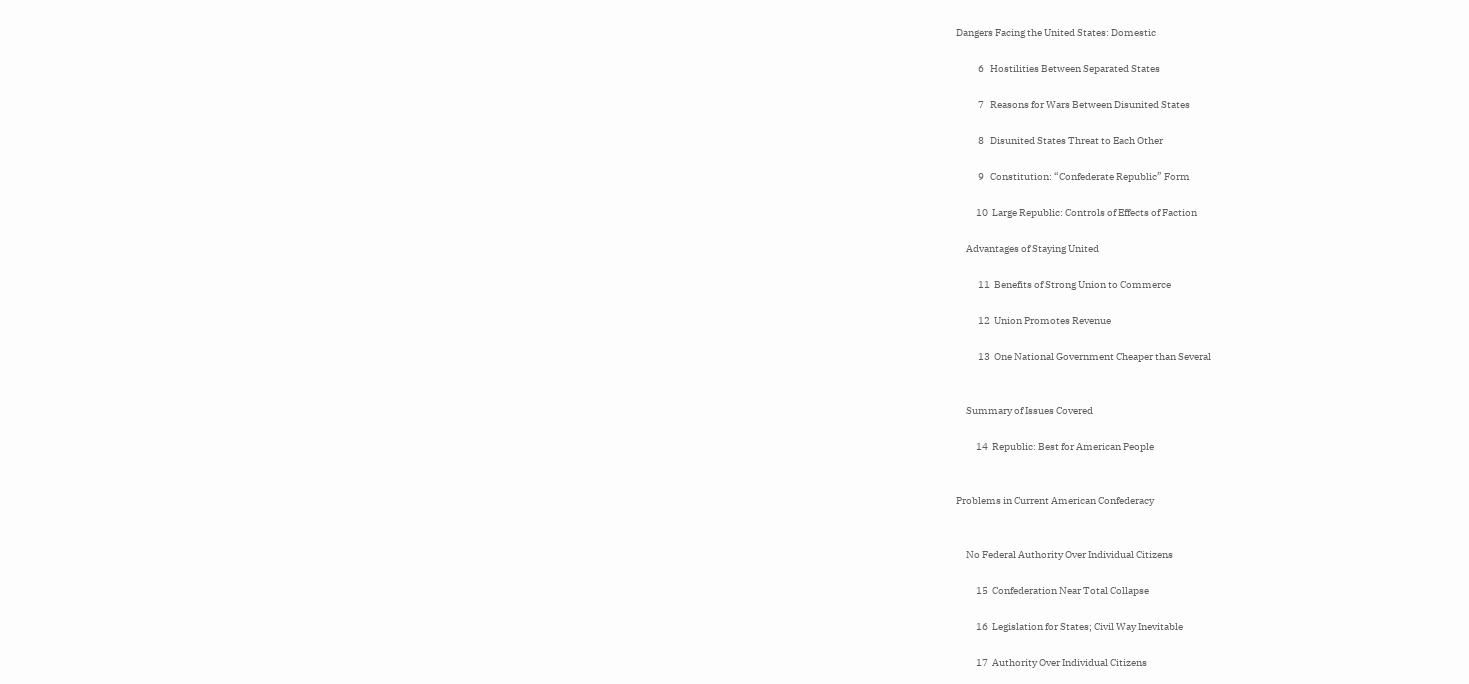Dangers Facing the United States: Domestic

           6   Hostilities Between Separated States

           7   Reasons for Wars Between Disunited States

           8   Disunited States Threat to Each Other

           9   Constitution: “Confederate Republic” Form

          10  Large Republic: Controls of Effects of Faction

     Advantages of Staying United

           11  Benefits of Strong Union to Commerce

           12  Union Promotes Revenue

           13  One National Government Cheaper than Several


     Summary of Issues Covered

          14  Republic: Best for American People


Problems in Current American Confederacy


     No Federal Authority Over Individual Citizens

          15  Confederation Near Total Collapse

          16  Legislation for States; Civil Way Inevitable

          17  Authority Over Individual Citizens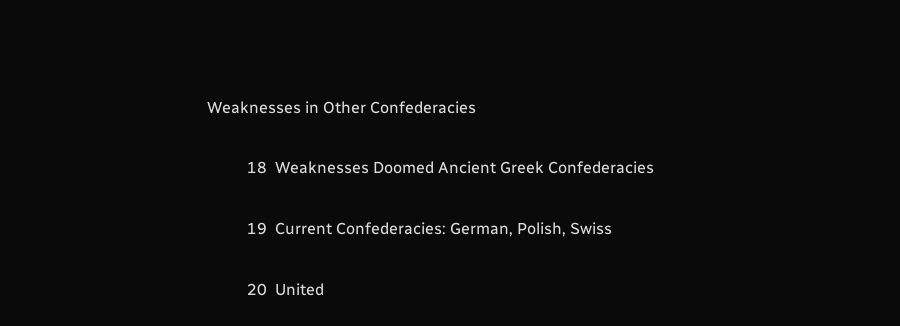Weaknesses in Other Confederacies

          18  Weaknesses Doomed Ancient Greek Confederacies

          19  Current Confederacies: German, Polish, Swiss

          20  United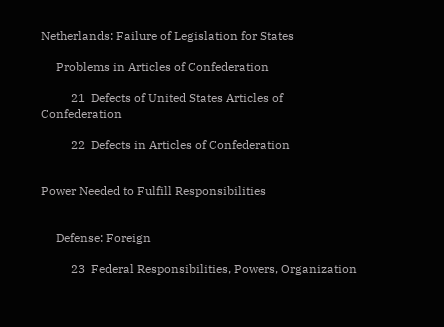Netherlands: Failure of Legislation for States

     Problems in Articles of Confederation

          21  Defects of United States Articles of Confederation

          22  Defects in Articles of Confederation


Power Needed to Fulfill Responsibilities


     Defense: Foreign

          23  Federal Responsibilities, Powers, Organization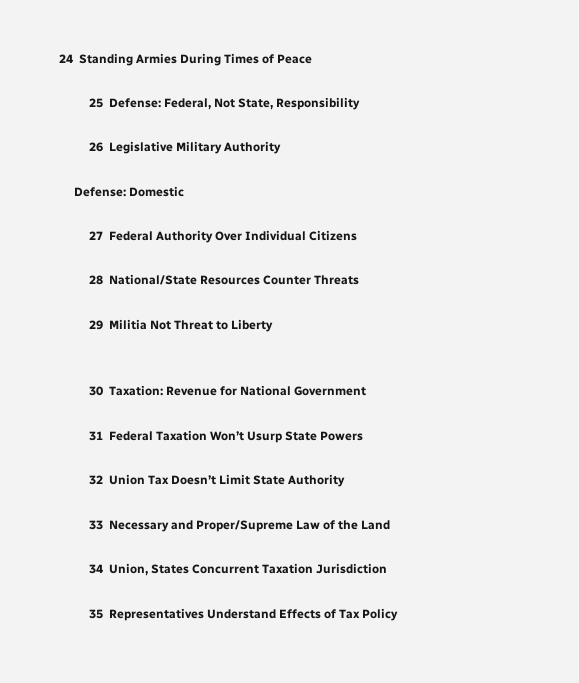24  Standing Armies During Times of Peace

          25  Defense: Federal, Not State, Responsibility

          26  Legislative Military Authority

     Defense: Domestic

          27  Federal Authority Over Individual Citizens

          28  National/State Resources Counter Threats

          29  Militia Not Threat to Liberty


          30  Taxation: Revenue for National Government

          31  Federal Taxation Won’t Usurp State Powers

          32  Union Tax Doesn’t Limit State Authority

          33  Necessary and Proper/Supreme Law of the Land

          34  Union, States Concurrent Taxation Jurisdiction

          35  Representatives Understand Effects of Tax Policy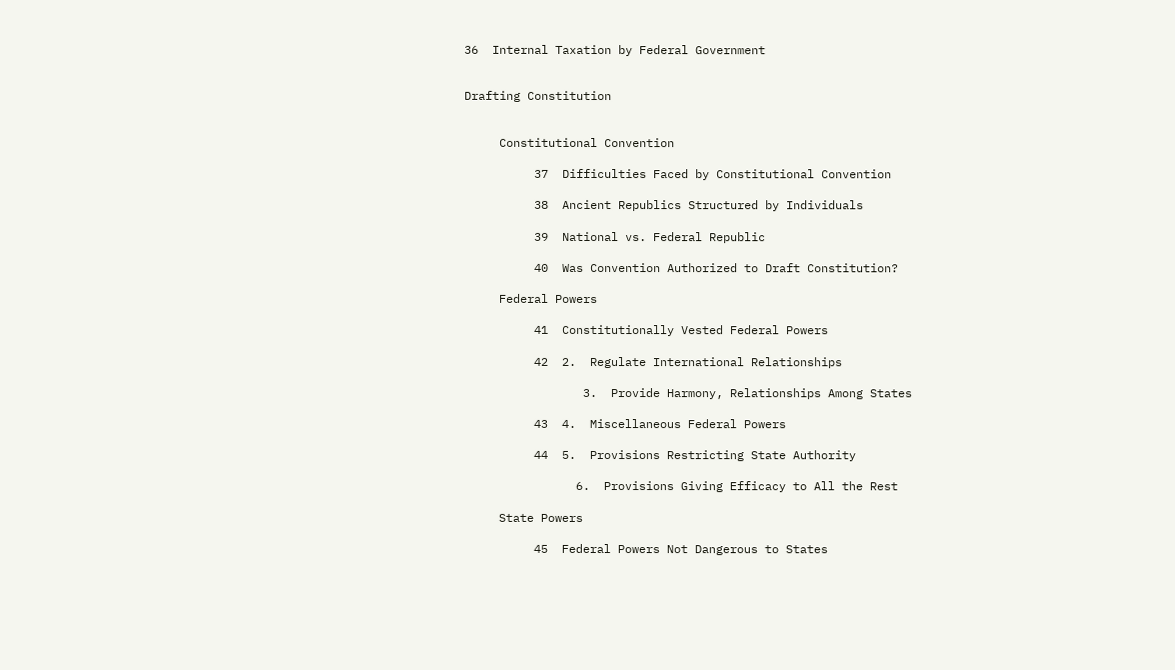36  Internal Taxation by Federal Government


Drafting Constitution


     Constitutional Convention

          37  Difficulties Faced by Constitutional Convention

          38  Ancient Republics Structured by Individuals

          39  National vs. Federal Republic

          40  Was Convention Authorized to Draft Constitution?

     Federal Powers

          41  Constitutionally Vested Federal Powers

          42  2.  Regulate International Relationships

                 3.  Provide Harmony, Relationships Among States

          43  4.  Miscellaneous Federal Powers

          44  5.  Provisions Restricting State Authority

                6.  Provisions Giving Efficacy to All the Rest

     State Powers

          45  Federal Powers Not Dangerous to States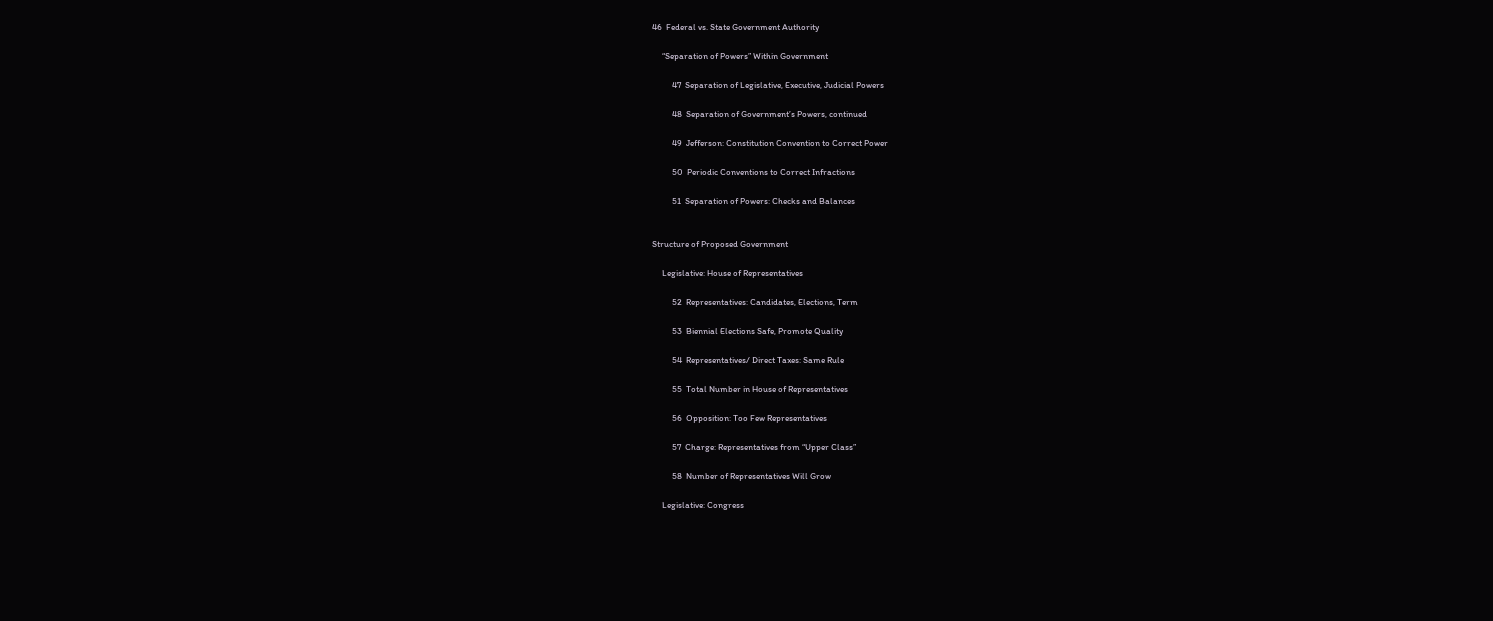46  Federal vs. State Government Authority

     “Separation of Powers” Within Government

          47  Separation of Legislative, Executive, Judicial Powers

          48  Separation of Government’s Powers, continued

          49  Jefferson: Constitution Convention to Correct Power

          50  Periodic Conventions to Correct Infractions

          51  Separation of Powers: Checks and Balances


Structure of Proposed Government

     Legislative: House of Representatives

          52  Representatives: Candidates, Elections, Term

          53  Biennial Elections Safe, Promote Quality

          54  Representatives/ Direct Taxes: Same Rule

          55  Total Number in House of Representatives

          56  Opposition: Too Few Representatives

          57  Charge: Representatives from “Upper Class”

          58  Number of Representatives Will Grow

     Legislative: Congress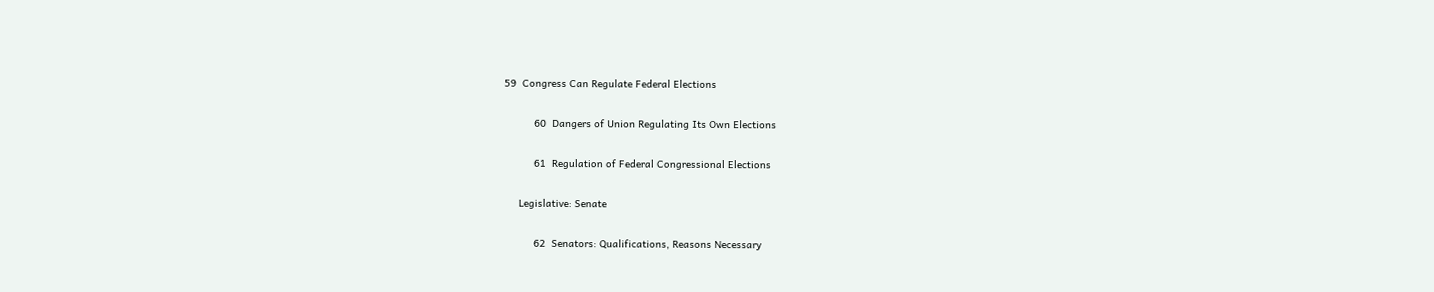59  Congress Can Regulate Federal Elections

          60  Dangers of Union Regulating Its Own Elections

          61  Regulation of Federal Congressional Elections

     Legislative: Senate

          62  Senators: Qualifications, Reasons Necessary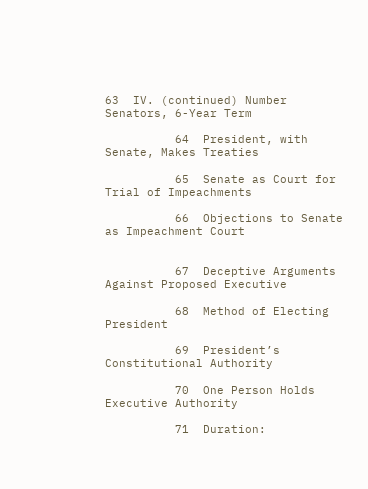63  IV. (continued) Number Senators, 6-Year Term

          64  President, with Senate, Makes Treaties

          65  Senate as Court for Trial of Impeachments

          66  Objections to Senate as Impeachment Court


          67  Deceptive Arguments Against Proposed Executive

          68  Method of Electing President

          69  President’s Constitutional Authority

          70  One Person Holds Executive Authority

          71  Duration: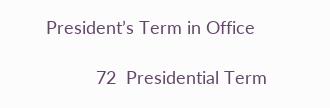President’s Term in Office

          72  Presidential Term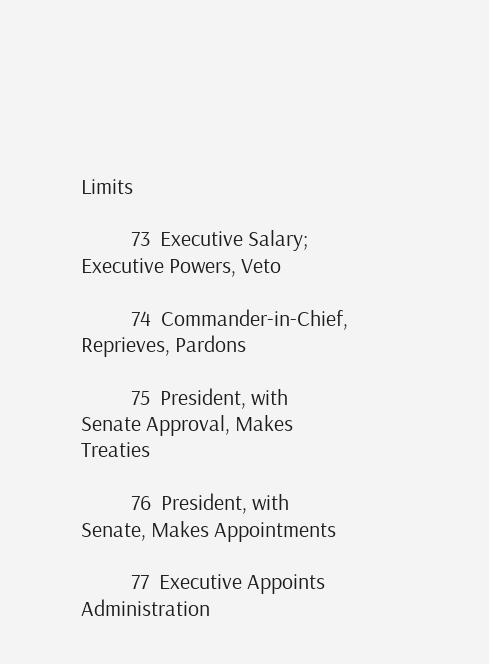Limits

          73  Executive Salary; Executive Powers, Veto

          74  Commander-in-Chief, Reprieves, Pardons

          75  President, with Senate Approval, Makes Treaties

          76  President, with Senate, Makes Appointments

          77  Executive Appoints Administration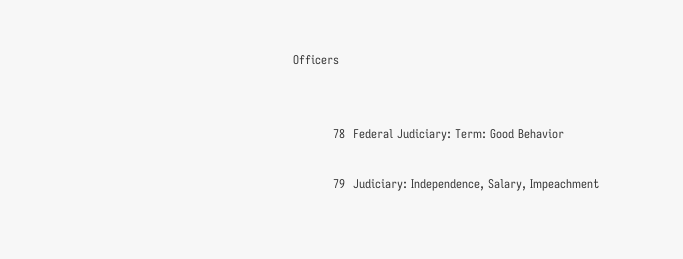Officers


          78  Federal Judiciary: Term: Good Behavior

          79  Judiciary: Independence, Salary, Impeachment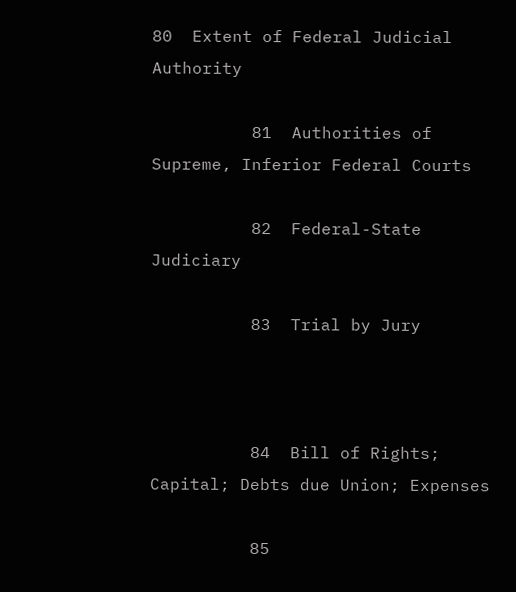80  Extent of Federal Judicial Authority

          81  Authorities of Supreme, Inferior Federal Courts

          82  Federal-State Judiciary

          83  Trial by Jury



          84  Bill of Rights; Capital; Debts due Union; Expenses

          85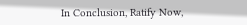In Conclusion, Ratify Now,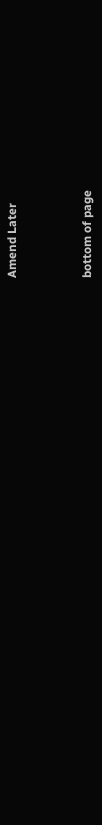Amend Later



bottom of page